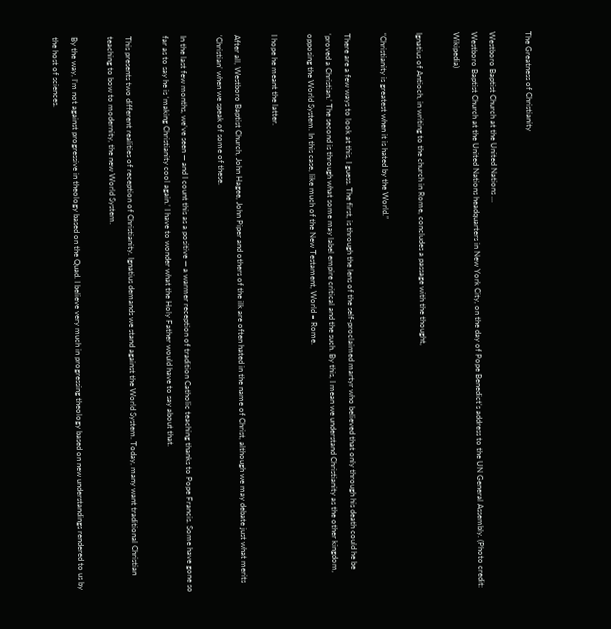The Greatness of Christianity

Westboro Baptist Church at the United Nations ...
Westboro Baptist Church at the United Nations headquarters in New York City, on the day of Pope Benedict’s address to the UN General Assembly. (Photo credit: Wikipedia)

Ignatius of Antioch, in writing to the church in Rome, concludes a passage with the thought,

“Christianity is greatest when it is hated by the World.”

There are a few ways to look at this, I guess. The first, is through the lens of the self-proclaimed martyr who believed that only through his death could he be ‘proved a Christian.’ The second is through what some may label empire critical and the such. By this, I mean we understand Christianity as the other kingdom, opposing the World System. In this case, like much of the New Testament, World = Rome.

I hope he meant the latter.

After all, Westboro Baptist Church, John Hagee, John Piper and others of the ilk are often hated in the name of Christ, although we may debate just what merits ‘Christian’ when we speak of some of these.

In the last few months, we’ve seen — and I count this as a positive — a warmer reception of tradition Catholic teaching thanks to Pope Francis. Some have gone so far as to say he is ‘making Christianity cool again.’ I have to wonder what the Holy Father would have to say about that.

This presents two different realities of reception of Christianity. Ignatius demands we stand against the World System. Today, many want traditional Christian teaching to bow to modernity, the new World System.

By the way, I’m not against progressive in theology based on the Quad. I believe very much in progressing theology based on new understandings rendered to us by the host of sciences.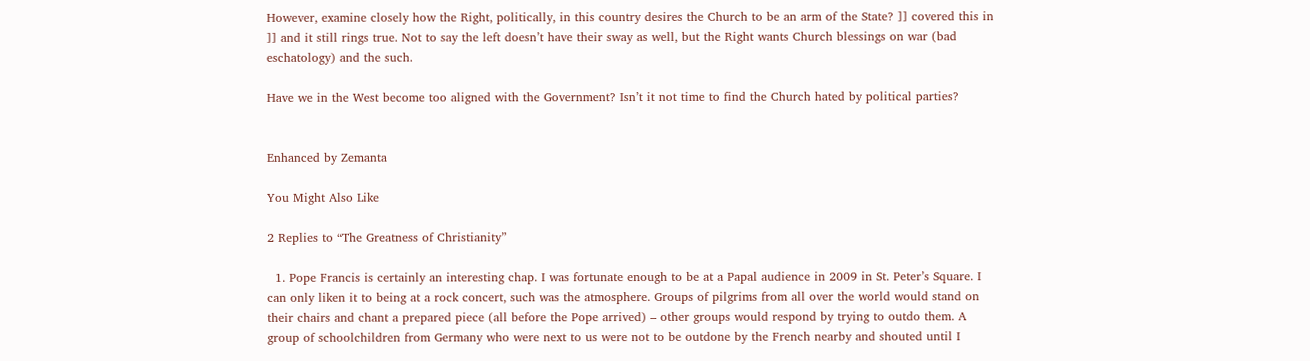However, examine closely how the Right, politically, in this country desires the Church to be an arm of the State? ]] covered this in ]] and it still rings true. Not to say the left doesn’t have their sway as well, but the Right wants Church blessings on war (bad eschatology) and the such.

Have we in the West become too aligned with the Government? Isn’t it not time to find the Church hated by political parties?


Enhanced by Zemanta

You Might Also Like

2 Replies to “The Greatness of Christianity”

  1. Pope Francis is certainly an interesting chap. I was fortunate enough to be at a Papal audience in 2009 in St. Peter’s Square. I can only liken it to being at a rock concert, such was the atmosphere. Groups of pilgrims from all over the world would stand on their chairs and chant a prepared piece (all before the Pope arrived) – other groups would respond by trying to outdo them. A group of schoolchildren from Germany who were next to us were not to be outdone by the French nearby and shouted until I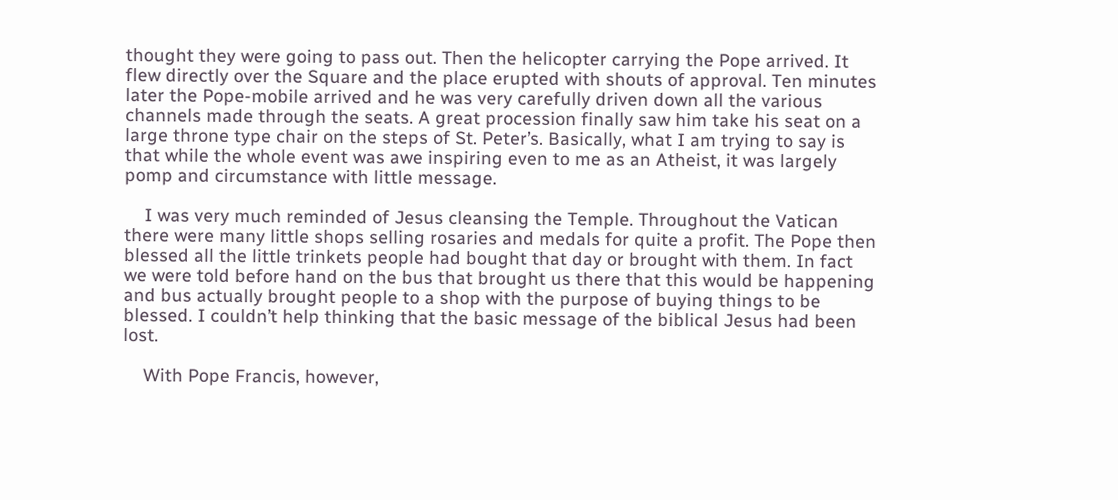thought they were going to pass out. Then the helicopter carrying the Pope arrived. It flew directly over the Square and the place erupted with shouts of approval. Ten minutes later the Pope-mobile arrived and he was very carefully driven down all the various channels made through the seats. A great procession finally saw him take his seat on a large throne type chair on the steps of St. Peter’s. Basically, what I am trying to say is that while the whole event was awe inspiring even to me as an Atheist, it was largely pomp and circumstance with little message.

    I was very much reminded of Jesus cleansing the Temple. Throughout the Vatican there were many little shops selling rosaries and medals for quite a profit. The Pope then blessed all the little trinkets people had bought that day or brought with them. In fact we were told before hand on the bus that brought us there that this would be happening and bus actually brought people to a shop with the purpose of buying things to be blessed. I couldn’t help thinking that the basic message of the biblical Jesus had been lost.

    With Pope Francis, however,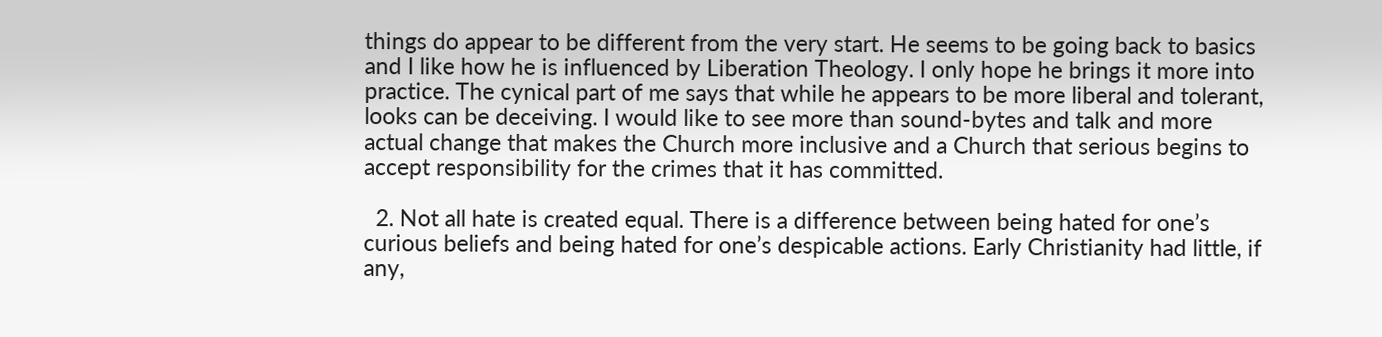things do appear to be different from the very start. He seems to be going back to basics and I like how he is influenced by Liberation Theology. I only hope he brings it more into practice. The cynical part of me says that while he appears to be more liberal and tolerant, looks can be deceiving. I would like to see more than sound-bytes and talk and more actual change that makes the Church more inclusive and a Church that serious begins to accept responsibility for the crimes that it has committed.

  2. Not all hate is created equal. There is a difference between being hated for one’s curious beliefs and being hated for one’s despicable actions. Early Christianity had little, if any,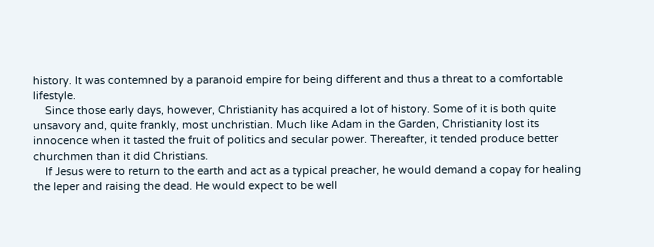history. It was contemned by a paranoid empire for being different and thus a threat to a comfortable lifestyle.
    Since those early days, however, Christianity has acquired a lot of history. Some of it is both quite unsavory and, quite frankly, most unchristian. Much like Adam in the Garden, Christianity lost its innocence when it tasted the fruit of politics and secular power. Thereafter, it tended produce better churchmen than it did Christians.
    If Jesus were to return to the earth and act as a typical preacher, he would demand a copay for healing the leper and raising the dead. He would expect to be well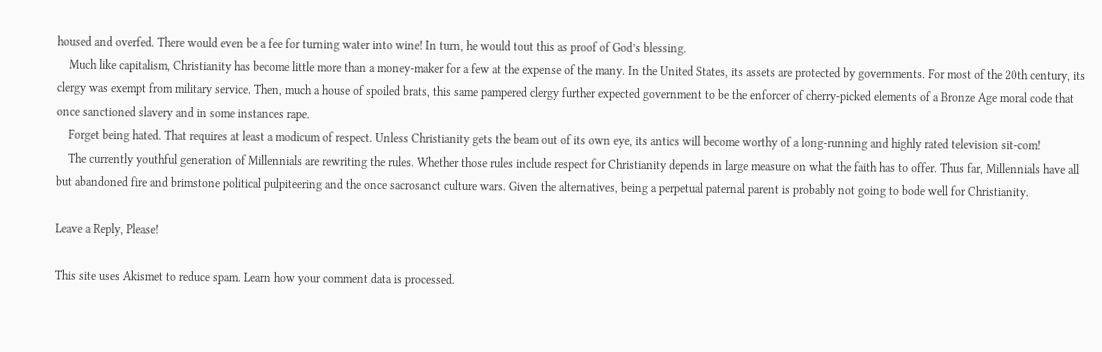housed and overfed. There would even be a fee for turning water into wine! In turn, he would tout this as proof of God’s blessing.
    Much like capitalism, Christianity has become little more than a money-maker for a few at the expense of the many. In the United States, its assets are protected by governments. For most of the 20th century, its clergy was exempt from military service. Then, much a house of spoiled brats, this same pampered clergy further expected government to be the enforcer of cherry-picked elements of a Bronze Age moral code that once sanctioned slavery and in some instances rape.
    Forget being hated. That requires at least a modicum of respect. Unless Christianity gets the beam out of its own eye, its antics will become worthy of a long-running and highly rated television sit-com!
    The currently youthful generation of Millennials are rewriting the rules. Whether those rules include respect for Christianity depends in large measure on what the faith has to offer. Thus far, Millennials have all but abandoned fire and brimstone political pulpiteering and the once sacrosanct culture wars. Given the alternatives, being a perpetual paternal parent is probably not going to bode well for Christianity.

Leave a Reply, Please!

This site uses Akismet to reduce spam. Learn how your comment data is processed.